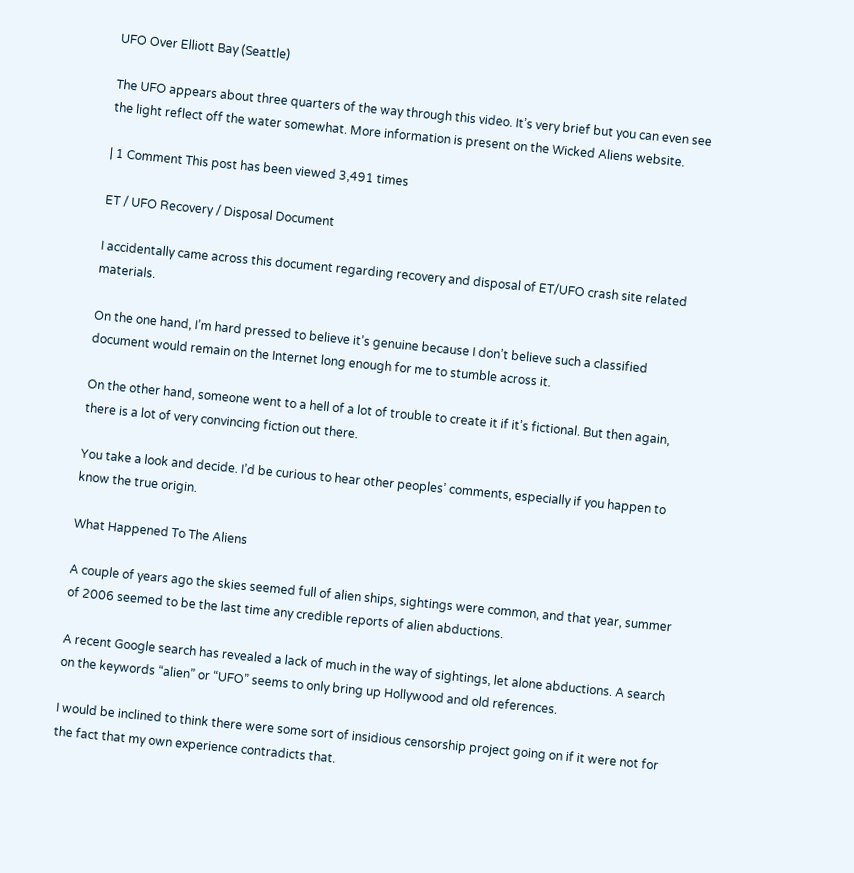UFO Over Elliott Bay (Seattle)

The UFO appears about three quarters of the way through this video. It’s very brief but you can even see the light reflect off the water somewhat. More information is present on the Wicked Aliens website.

| 1 Comment This post has been viewed 3,491 times

ET / UFO Recovery / Disposal Document

I accidentally came across this document regarding recovery and disposal of ET/UFO crash site related materials.

On the one hand, I’m hard pressed to believe it’s genuine because I don’t believe such a classified document would remain on the Internet long enough for me to stumble across it.

On the other hand, someone went to a hell of a lot of trouble to create it if it’s fictional. But then again, there is a lot of very convincing fiction out there.

You take a look and decide. I’d be curious to hear other peoples’ comments, especially if you happen to know the true origin.

What Happened To The Aliens

A couple of years ago the skies seemed full of alien ships, sightings were common, and that year, summer of 2006 seemed to be the last time any credible reports of alien abductions.

A recent Google search has revealed a lack of much in the way of sightings, let alone abductions. A search on the keywords “alien” or “UFO” seems to only bring up Hollywood and old references.

I would be inclined to think there were some sort of insidious censorship project going on if it were not for the fact that my own experience contradicts that.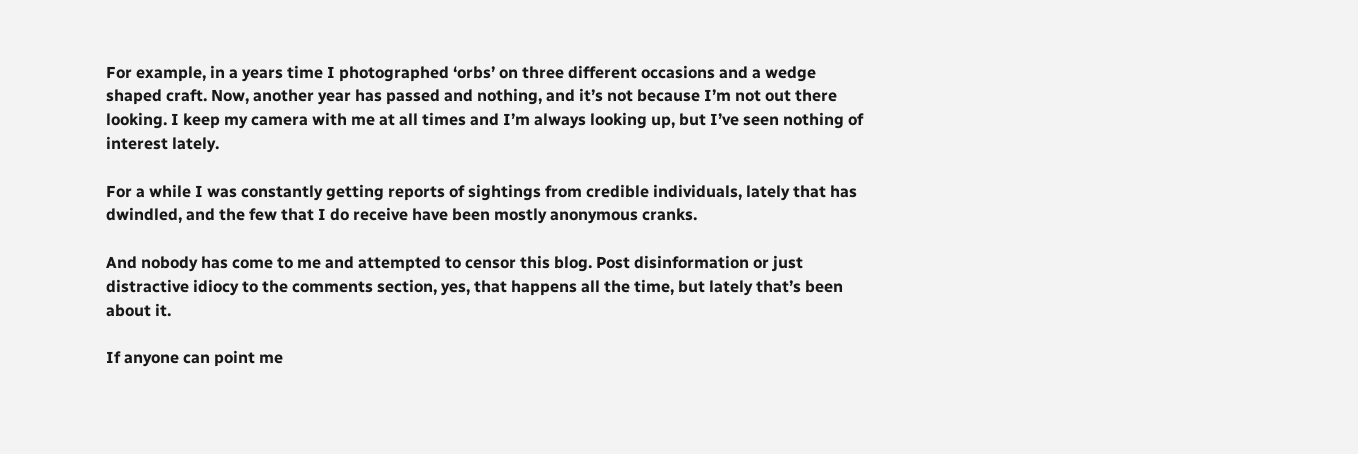For example, in a years time I photographed ‘orbs’ on three different occasions and a wedge shaped craft. Now, another year has passed and nothing, and it’s not because I’m not out there looking. I keep my camera with me at all times and I’m always looking up, but I’ve seen nothing of interest lately.

For a while I was constantly getting reports of sightings from credible individuals, lately that has dwindled, and the few that I do receive have been mostly anonymous cranks.

And nobody has come to me and attempted to censor this blog. Post disinformation or just distractive idiocy to the comments section, yes, that happens all the time, but lately that’s been about it.

If anyone can point me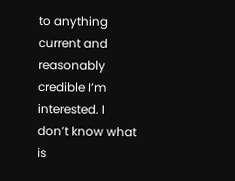to anything current and reasonably credible I’m interested. I don’t know what is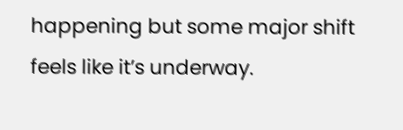happening but some major shift feels like it’s underway.